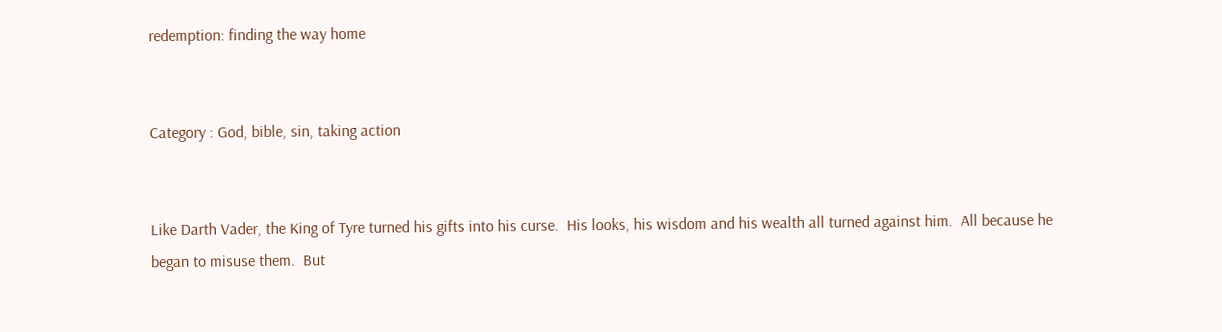redemption: finding the way home


Category : God, bible, sin, taking action


Like Darth Vader, the King of Tyre turned his gifts into his curse.  His looks, his wisdom and his wealth all turned against him.  All because he began to misuse them.  But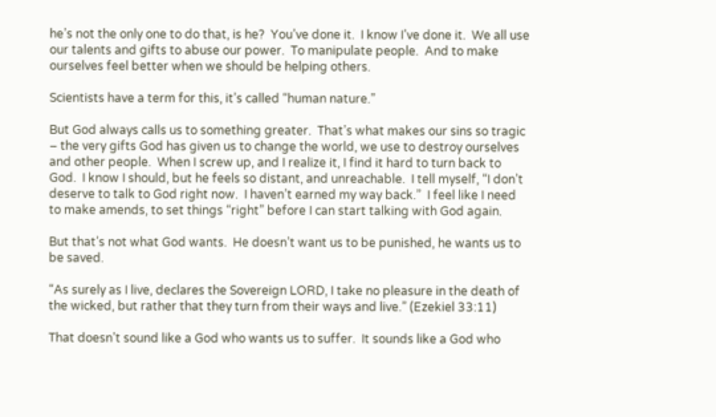he’s not the only one to do that, is he?  You’ve done it.  I know I’ve done it.  We all use our talents and gifts to abuse our power.  To manipulate people.  And to make ourselves feel better when we should be helping others.

Scientists have a term for this, it’s called “human nature.”

But God always calls us to something greater.  That’s what makes our sins so tragic – the very gifts God has given us to change the world, we use to destroy ourselves and other people.  When I screw up, and I realize it, I find it hard to turn back to God.  I know I should, but he feels so distant, and unreachable.  I tell myself, “I don’t deserve to talk to God right now.  I haven’t earned my way back.”  I feel like I need to make amends, to set things “right” before I can start talking with God again.

But that’s not what God wants.  He doesn’t want us to be punished, he wants us to be saved.

“As surely as I live, declares the Sovereign LORD, I take no pleasure in the death of the wicked, but rather that they turn from their ways and live.” (Ezekiel 33:11)

That doesn’t sound like a God who wants us to suffer.  It sounds like a God who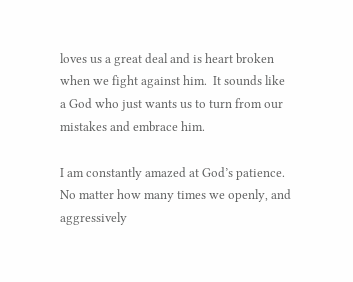loves us a great deal and is heart broken when we fight against him.  It sounds like a God who just wants us to turn from our mistakes and embrace him.

I am constantly amazed at God’s patience.  No matter how many times we openly, and aggressively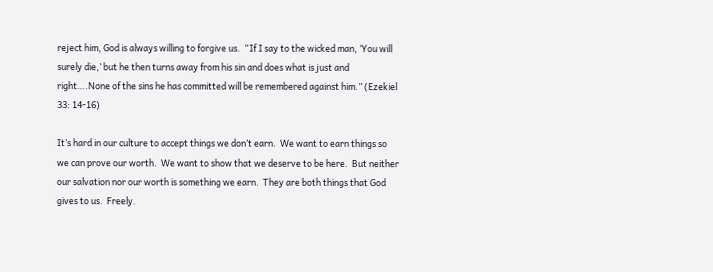reject him, God is always willing to forgive us.  “If I say to the wicked man, ‘You will surely die,’ but he then turns away from his sin and does what is just and right….None of the sins he has committed will be remembered against him.” (Ezekiel 33: 14-16)

It’s hard in our culture to accept things we don’t earn.  We want to earn things so we can prove our worth.  We want to show that we deserve to be here.  But neither our salvation nor our worth is something we earn.  They are both things that God gives to us.  Freely.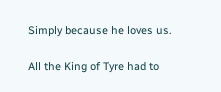Simply because he loves us.

All the King of Tyre had to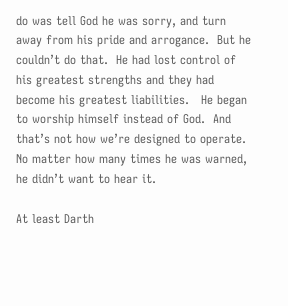do was tell God he was sorry, and turn away from his pride and arrogance.  But he couldn’t do that.  He had lost control of his greatest strengths and they had become his greatest liabilities.   He began to worship himself instead of God.  And that’s not how we’re designed to operate.  No matter how many times he was warned, he didn’t want to hear it.

At least Darth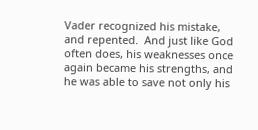Vader recognized his mistake, and repented.  And just like God often does, his weaknesses once again became his strengths, and he was able to save not only his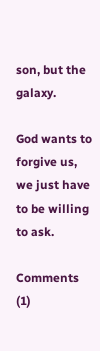son, but the galaxy.

God wants to forgive us, we just have to be willing to ask.

Comments (1)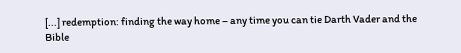[...] redemption: finding the way home – any time you can tie Darth Vader and the Bible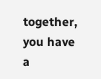together, you have a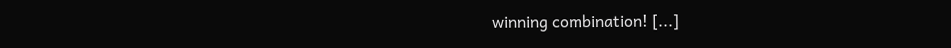winning combination! [...]